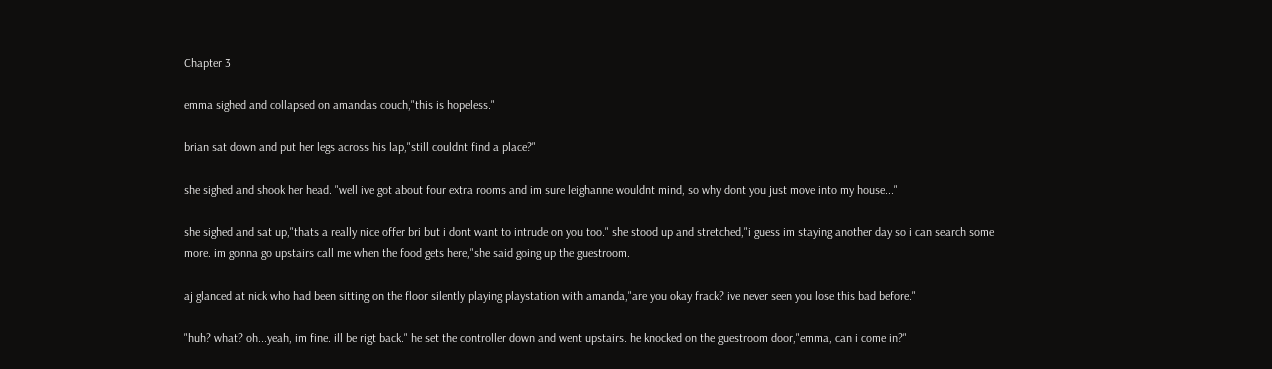Chapter 3

emma sighed and collapsed on amandas couch,"this is hopeless."

brian sat down and put her legs across his lap,"still couldnt find a place?"

she sighed and shook her head. "well ive got about four extra rooms and im sure leighanne wouldnt mind, so why dont you just move into my house..."

she sighed and sat up,"thats a really nice offer bri but i dont want to intrude on you too." she stood up and stretched,"i guess im staying another day so i can search some more. im gonna go upstairs call me when the food gets here,"she said going up the guestroom.

aj glanced at nick who had been sitting on the floor silently playing playstation with amanda,"are you okay frack? ive never seen you lose this bad before."

"huh? what? oh...yeah, im fine. ill be rigt back." he set the controller down and went upstairs. he knocked on the guestroom door,"emma, can i come in?"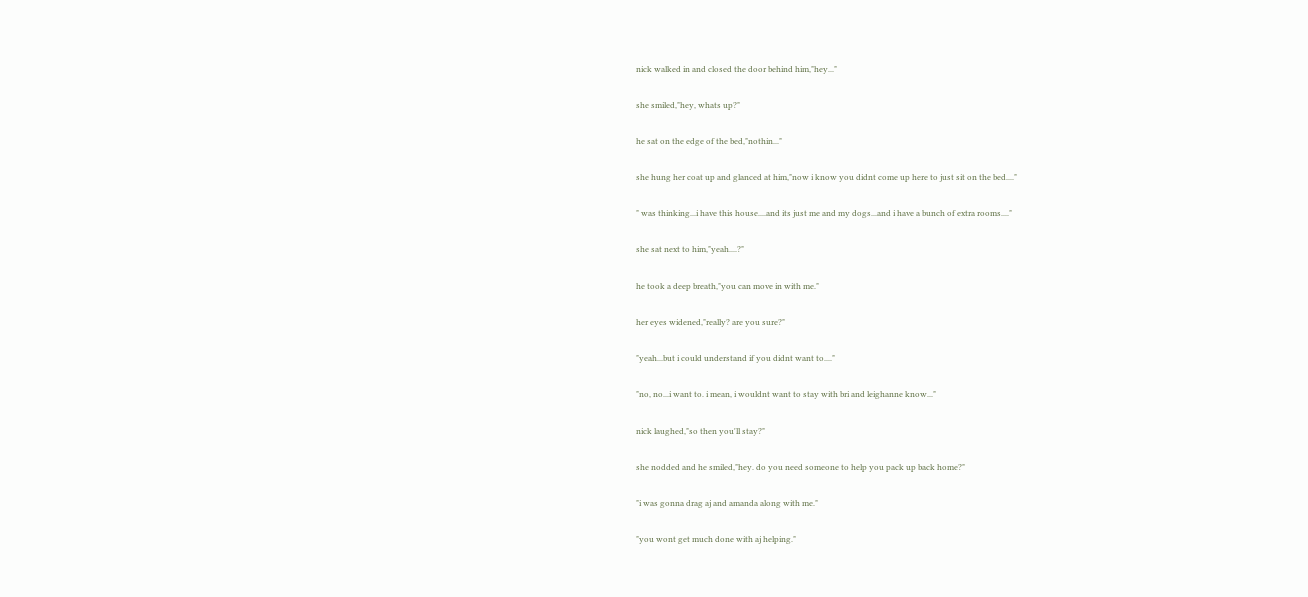nick walked in and closed the door behind him,"hey..."

she smiled,"hey, whats up?"

he sat on the edge of the bed,"nothin..."

she hung her coat up and glanced at him,"now i know you didnt come up here to just sit on the bed...."

" was thinking...i have this house....and its just me and my dogs...and i have a bunch of extra rooms...."

she sat next to him,"yeah....?"

he took a deep breath,"you can move in with me."

her eyes widened,"really? are you sure?"

"yeah...but i could understand if you didnt want to...."

"no, no...i want to. i mean, i wouldnt want to stay with bri and leighanne know..."

nick laughed,"so then you'll stay?"

she nodded and he smiled,"hey. do you need someone to help you pack up back home?"

"i was gonna drag aj and amanda along with me."

"you wont get much done with aj helping."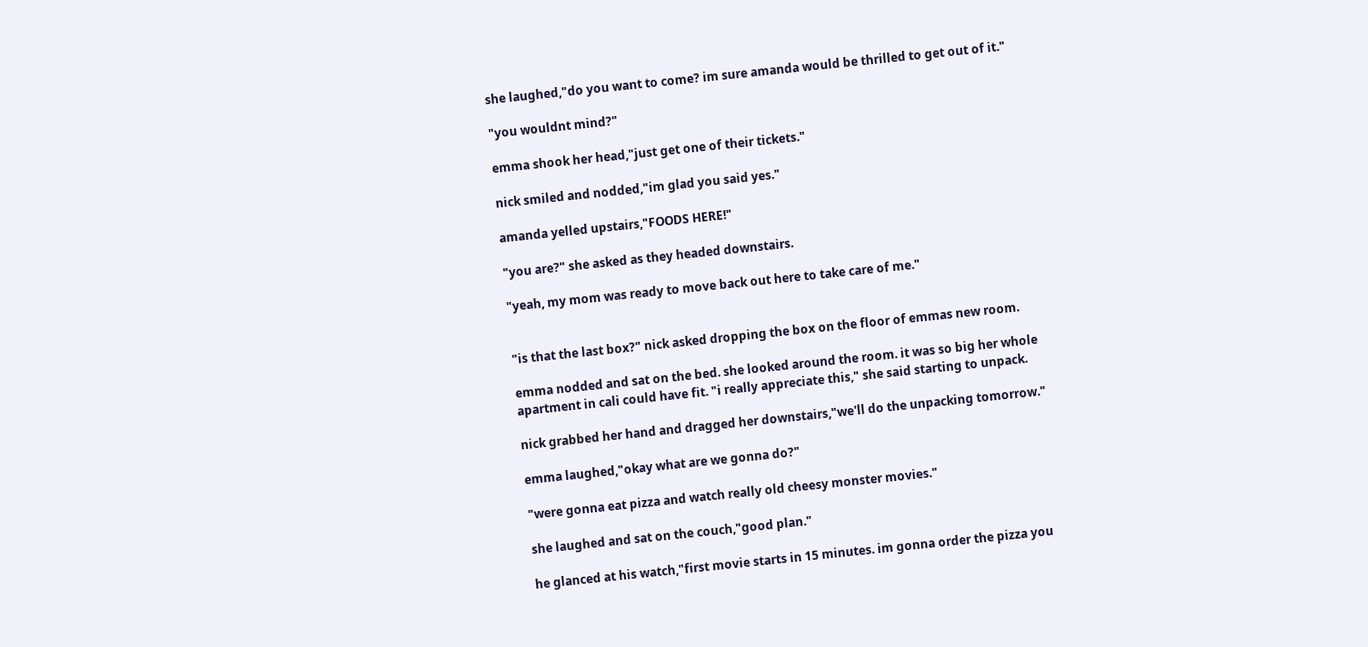she laughed,"do you want to come? im sure amanda would be thrilled to get out of it."

"you wouldnt mind?"

emma shook her head,"just get one of their tickets."

nick smiled and nodded,"im glad you said yes."

amanda yelled upstairs,"FOODS HERE!"

"you are?" she asked as they headed downstairs.

"yeah, my mom was ready to move back out here to take care of me."


"is that the last box?" nick asked dropping the box on the floor of emmas new room.

emma nodded and sat on the bed. she looked around the room. it was so big her whole apartment in cali could have fit. "i really appreciate this," she said starting to unpack.

nick grabbed her hand and dragged her downstairs,"we'll do the unpacking tomorrow."

emma laughed,"okay what are we gonna do?"

"were gonna eat pizza and watch really old cheesy monster movies."

she laughed and sat on the couch,"good plan."

he glanced at his watch,"first movie starts in 15 minutes. im gonna order the pizza you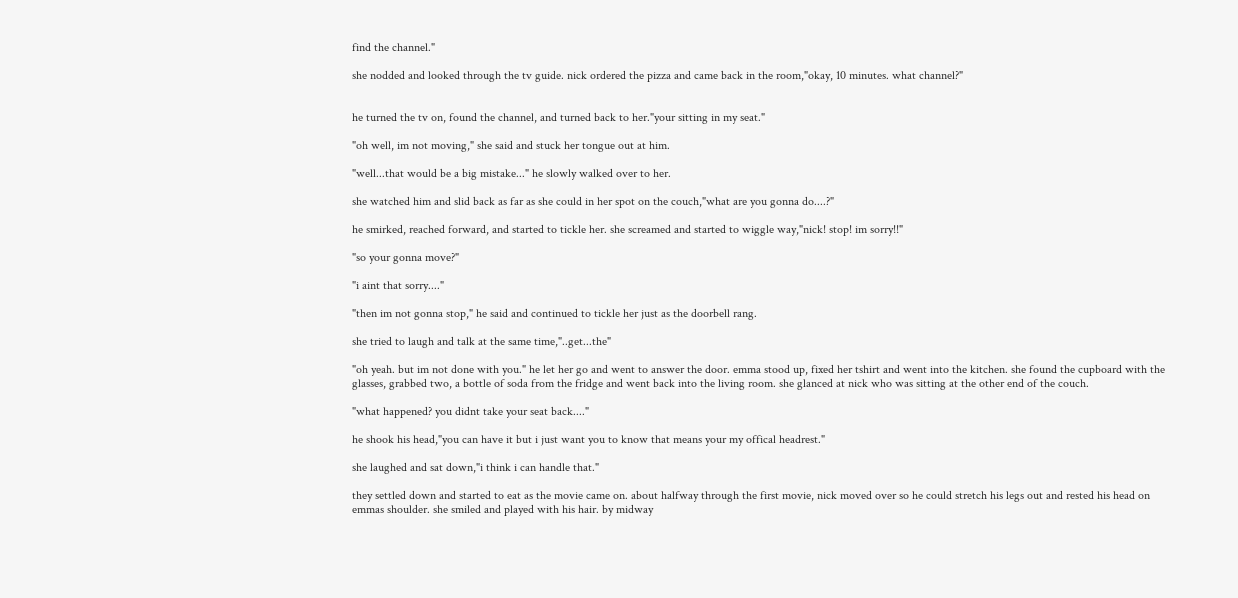find the channel."

she nodded and looked through the tv guide. nick ordered the pizza and came back in the room,"okay, 10 minutes. what channel?"


he turned the tv on, found the channel, and turned back to her."your sitting in my seat."

"oh well, im not moving," she said and stuck her tongue out at him.

"well...that would be a big mistake..." he slowly walked over to her.

she watched him and slid back as far as she could in her spot on the couch,"what are you gonna do....?"

he smirked, reached forward, and started to tickle her. she screamed and started to wiggle way,"nick! stop! im sorry!!"

"so your gonna move?"

"i aint that sorry...."

"then im not gonna stop," he said and continued to tickle her just as the doorbell rang.

she tried to laugh and talk at the same time,"..get...the"

"oh yeah. but im not done with you." he let her go and went to answer the door. emma stood up, fixed her tshirt and went into the kitchen. she found the cupboard with the glasses, grabbed two, a bottle of soda from the fridge and went back into the living room. she glanced at nick who was sitting at the other end of the couch.

"what happened? you didnt take your seat back...."

he shook his head,"you can have it but i just want you to know that means your my offical headrest."

she laughed and sat down,"i think i can handle that."

they settled down and started to eat as the movie came on. about halfway through the first movie, nick moved over so he could stretch his legs out and rested his head on emmas shoulder. she smiled and played with his hair. by midway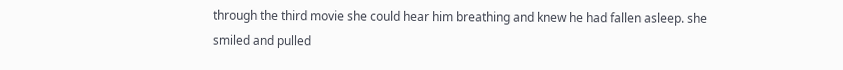through the third movie she could hear him breathing and knew he had fallen asleep. she smiled and pulled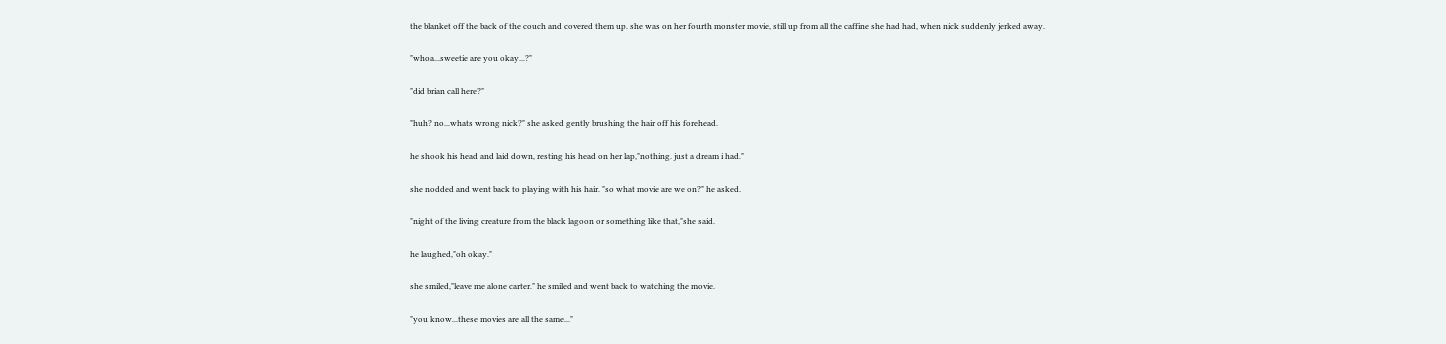the blanket off the back of the couch and covered them up. she was on her fourth monster movie, still up from all the caffine she had had, when nick suddenly jerked away.

"whoa...sweetie are you okay...?"

"did brian call here?"

"huh? no...whats wrong nick?" she asked gently brushing the hair off his forehead.

he shook his head and laid down, resting his head on her lap,"nothing. just a dream i had."

she nodded and went back to playing with his hair. "so what movie are we on?" he asked.

"night of the living creature from the black lagoon or something like that,"she said.

he laughed,"oh okay."

she smiled,"leave me alone carter." he smiled and went back to watching the movie.

"you know...these movies are all the same..."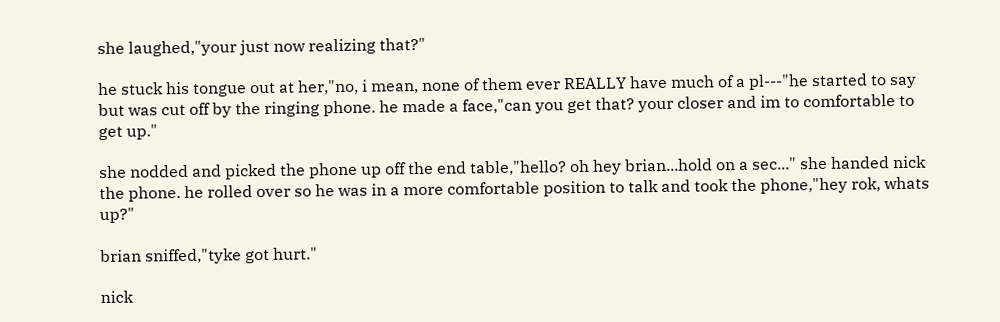she laughed,"your just now realizing that?"

he stuck his tongue out at her,"no, i mean, none of them ever REALLY have much of a pl---"he started to say but was cut off by the ringing phone. he made a face,"can you get that? your closer and im to comfortable to get up."

she nodded and picked the phone up off the end table,"hello? oh hey brian...hold on a sec..." she handed nick the phone. he rolled over so he was in a more comfortable position to talk and took the phone,"hey rok, whats up?"

brian sniffed,"tyke got hurt."

nick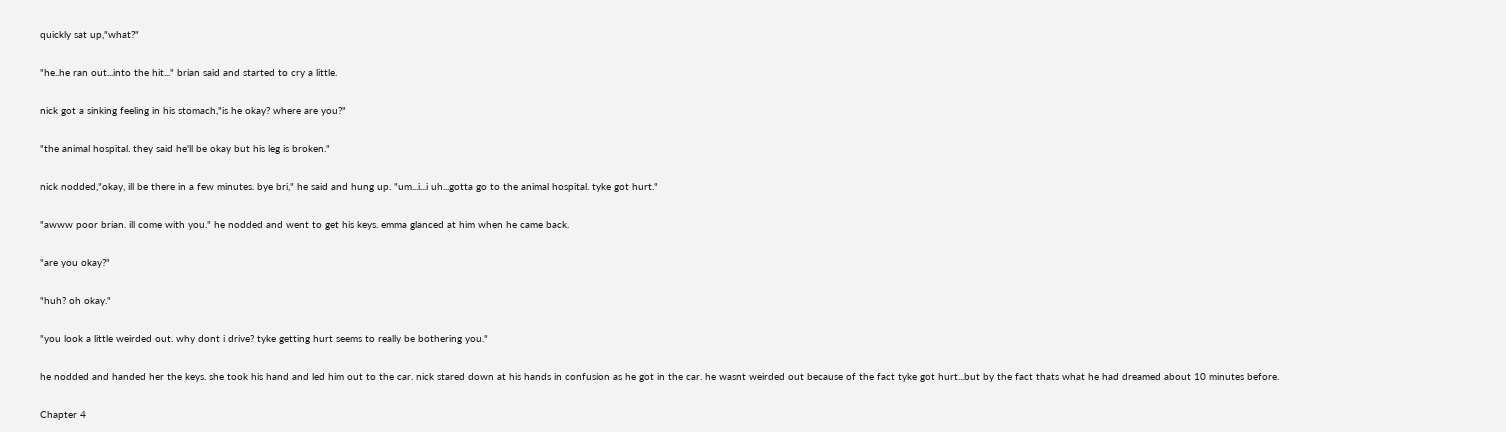quickly sat up,"what?"

"he..he ran out...into the hit..." brian said and started to cry a little.

nick got a sinking feeling in his stomach,"is he okay? where are you?"

"the animal hospital. they said he'll be okay but his leg is broken."

nick nodded,"okay, ill be there in a few minutes. bye bri," he said and hung up. "um...i...i uh...gotta go to the animal hospital. tyke got hurt."

"awww poor brian. ill come with you." he nodded and went to get his keys. emma glanced at him when he came back.

"are you okay?"

"huh? oh okay."

"you look a little weirded out. why dont i drive? tyke getting hurt seems to really be bothering you."

he nodded and handed her the keys. she took his hand and led him out to the car. nick stared down at his hands in confusion as he got in the car. he wasnt weirded out because of the fact tyke got hurt...but by the fact thats what he had dreamed about 10 minutes before.

Chapter 4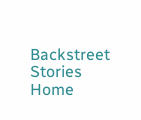Backstreet Stories Home